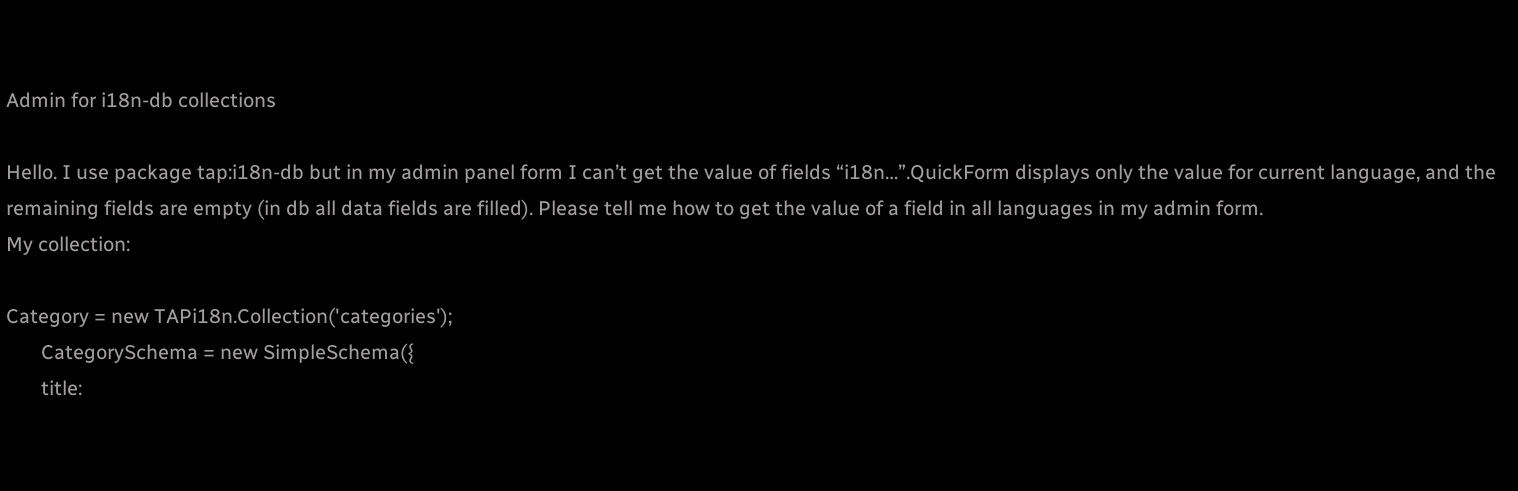Admin for i18n-db collections

Hello. I use package tap:i18n-db but in my admin panel form I can’t get the value of fields “i18n…”.QuickForm displays only the value for current language, and the remaining fields are empty (in db all data fields are filled). Please tell me how to get the value of a field in all languages in my admin form.
My collection:

Category = new TAPi18n.Collection('categories');
       CategorySchema = new SimpleSchema({
       title: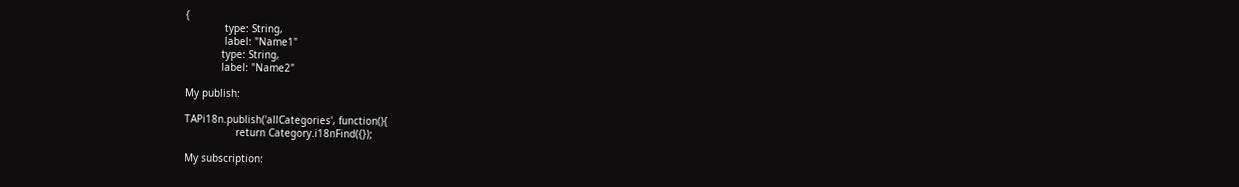{
             type: String,
             label: "Name1"
            type: String,
            label: "Name2"

My publish:

TAPi18n.publish('allCategories', function(){
                 return Category.i18nFind({});

My subscription: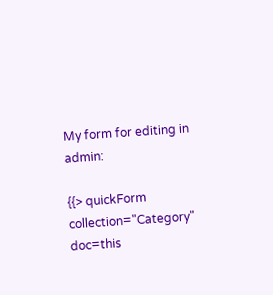My form for editing in admin:

{{> quickForm collection="Category" doc=this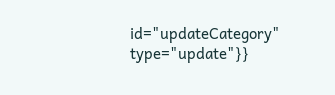id="updateCategory" type="update"}}